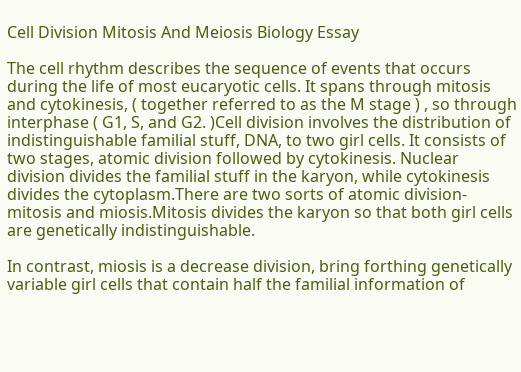Cell Division Mitosis And Meiosis Biology Essay

The cell rhythm describes the sequence of events that occurs during the life of most eucaryotic cells. It spans through mitosis and cytokinesis, ( together referred to as the M stage ) , so through interphase ( G1, S, and G2. )Cell division involves the distribution of indistinguishable familial stuff, DNA, to two girl cells. It consists of two stages, atomic division followed by cytokinesis. Nuclear division divides the familial stuff in the karyon, while cytokinesis divides the cytoplasm.There are two sorts of atomic division-mitosis and miosis.Mitosis divides the karyon so that both girl cells are genetically indistinguishable.

In contrast, miosis is a decrease division, bring forthing genetically variable girl cells that contain half the familial information of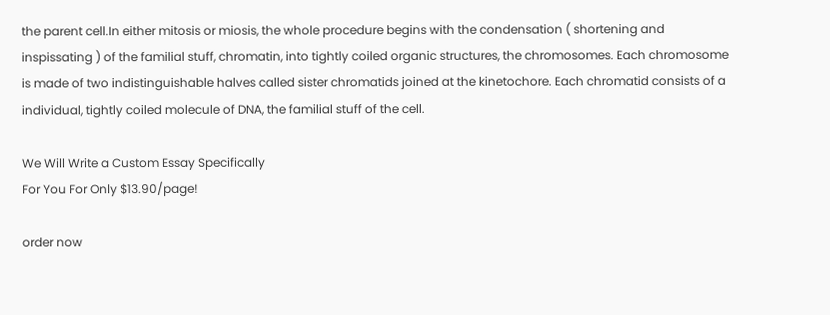the parent cell.In either mitosis or miosis, the whole procedure begins with the condensation ( shortening and inspissating ) of the familial stuff, chromatin, into tightly coiled organic structures, the chromosomes. Each chromosome is made of two indistinguishable halves called sister chromatids joined at the kinetochore. Each chromatid consists of a individual, tightly coiled molecule of DNA, the familial stuff of the cell.

We Will Write a Custom Essay Specifically
For You For Only $13.90/page!

order now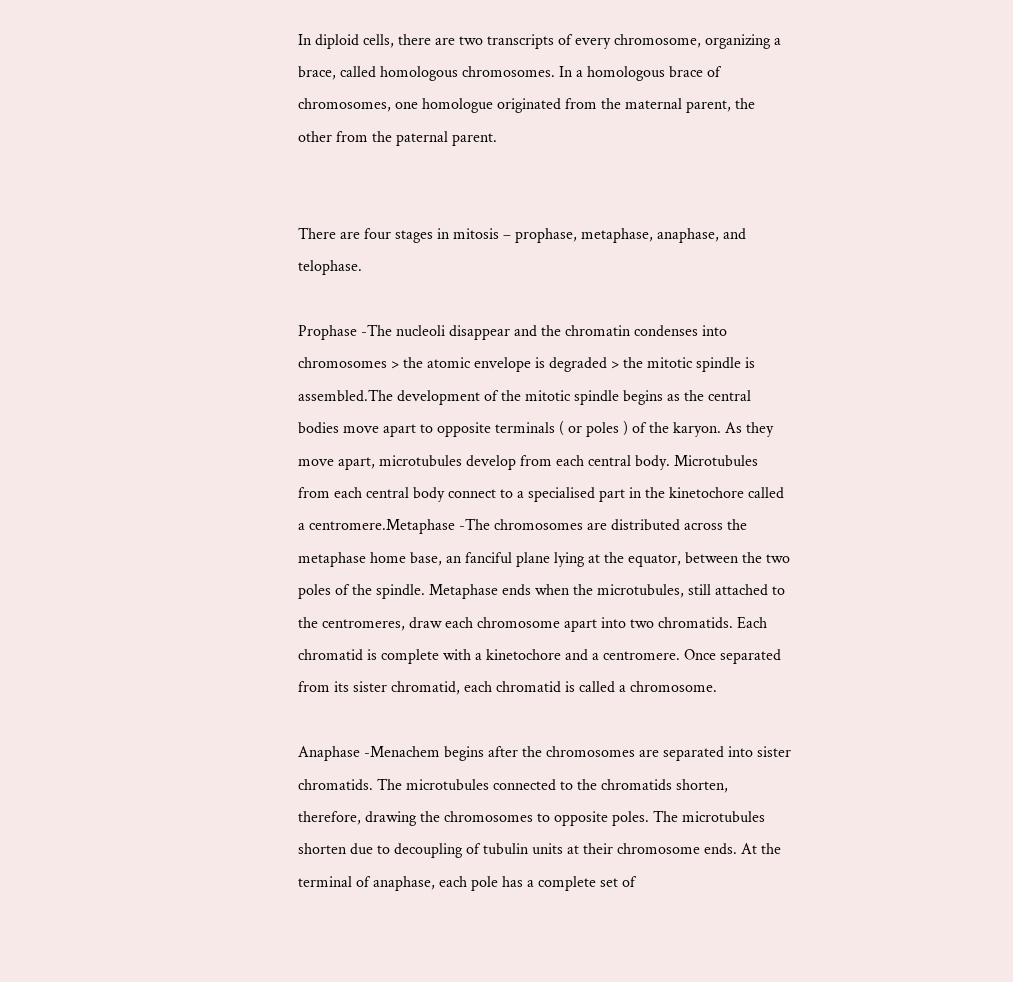In diploid cells, there are two transcripts of every chromosome, organizing a brace, called homologous chromosomes. In a homologous brace of chromosomes, one homologue originated from the maternal parent, the other from the paternal parent.


There are four stages in mitosis – prophase, metaphase, anaphase, and telophase.

Prophase -The nucleoli disappear and the chromatin condenses into chromosomes > the atomic envelope is degraded > the mitotic spindle is assembled.The development of the mitotic spindle begins as the central bodies move apart to opposite terminals ( or poles ) of the karyon. As they move apart, microtubules develop from each central body. Microtubules from each central body connect to a specialised part in the kinetochore called a centromere.Metaphase -The chromosomes are distributed across the metaphase home base, an fanciful plane lying at the equator, between the two poles of the spindle. Metaphase ends when the microtubules, still attached to the centromeres, draw each chromosome apart into two chromatids. Each chromatid is complete with a kinetochore and a centromere. Once separated from its sister chromatid, each chromatid is called a chromosome.

Anaphase -Menachem begins after the chromosomes are separated into sister chromatids. The microtubules connected to the chromatids shorten, therefore, drawing the chromosomes to opposite poles. The microtubules shorten due to decoupling of tubulin units at their chromosome ends. At the terminal of anaphase, each pole has a complete set of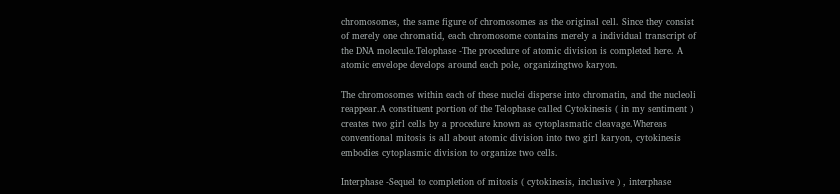chromosomes, the same figure of chromosomes as the original cell. Since they consist of merely one chromatid, each chromosome contains merely a individual transcript of the DNA molecule.Telophase -The procedure of atomic division is completed here. A atomic envelope develops around each pole, organizingtwo karyon.

The chromosomes within each of these nuclei disperse into chromatin, and the nucleoli reappear.A constituent portion of the Telophase called Cytokinesis ( in my sentiment ) creates two girl cells by a procedure known as cytoplasmatic cleavage.Whereas conventional mitosis is all about atomic division into two girl karyon, cytokinesis embodies cytoplasmic division to organize two cells.

Interphase -Sequel to completion of mitosis ( cytokinesis, inclusive ) , interphase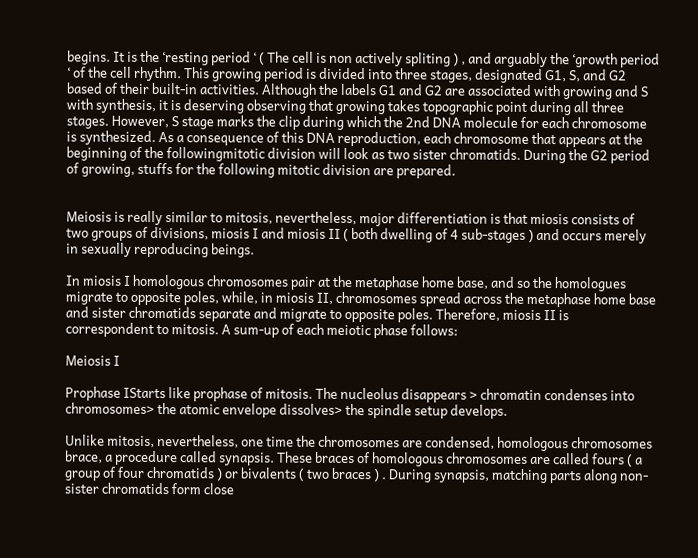begins. It is the ‘resting period ‘ ( The cell is non actively spliting ) , and arguably the ‘growth period ‘ of the cell rhythm. This growing period is divided into three stages, designated G1, S, and G2 based of their built-in activities. Although the labels G1 and G2 are associated with growing and S with synthesis, it is deserving observing that growing takes topographic point during all three stages. However, S stage marks the clip during which the 2nd DNA molecule for each chromosome is synthesized. As a consequence of this DNA reproduction, each chromosome that appears at the beginning of the followingmitotic division will look as two sister chromatids. During the G2 period of growing, stuffs for the following mitotic division are prepared.


Meiosis is really similar to mitosis, nevertheless, major differentiation is that miosis consists of two groups of divisions, miosis I and miosis II ( both dwelling of 4 sub-stages ) and occurs merely in sexually reproducing beings.

In miosis I homologous chromosomes pair at the metaphase home base, and so the homologues migrate to opposite poles, while, in miosis II, chromosomes spread across the metaphase home base and sister chromatids separate and migrate to opposite poles. Therefore, miosis II is correspondent to mitosis. A sum-up of each meiotic phase follows:

Meiosis I

Prophase IStarts like prophase of mitosis. The nucleolus disappears > chromatin condenses into chromosomes> the atomic envelope dissolves> the spindle setup develops.

Unlike mitosis, nevertheless, one time the chromosomes are condensed, homologous chromosomes brace, a procedure called synapsis. These braces of homologous chromosomes are called fours ( a group of four chromatids ) or bivalents ( two braces ) . During synapsis, matching parts along non-sister chromatids form close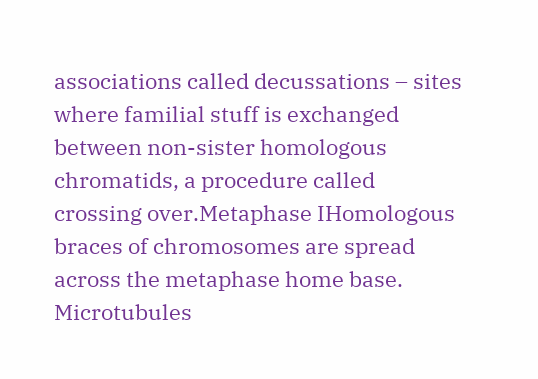associations called decussations – sites where familial stuff is exchanged between non-sister homologous chromatids, a procedure called crossing over.Metaphase IHomologous braces of chromosomes are spread across the metaphase home base. Microtubules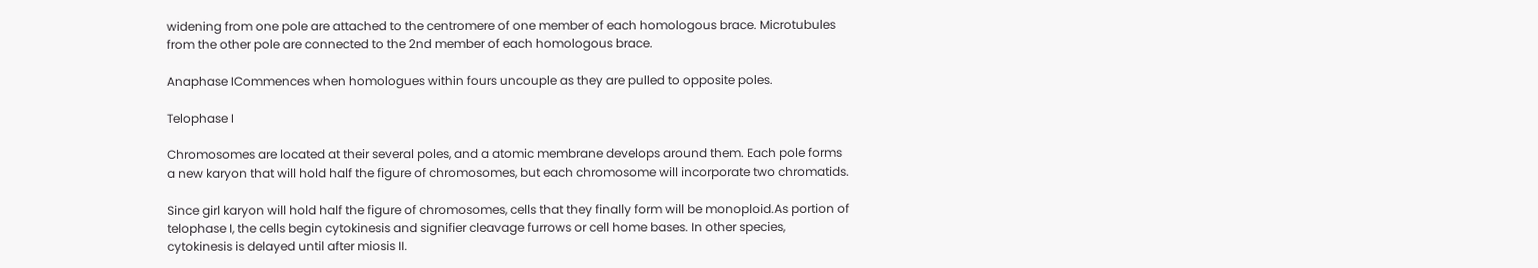widening from one pole are attached to the centromere of one member of each homologous brace. Microtubules from the other pole are connected to the 2nd member of each homologous brace.

Anaphase ICommences when homologues within fours uncouple as they are pulled to opposite poles.

Telophase I

Chromosomes are located at their several poles, and a atomic membrane develops around them. Each pole forms a new karyon that will hold half the figure of chromosomes, but each chromosome will incorporate two chromatids.

Since girl karyon will hold half the figure of chromosomes, cells that they finally form will be monoploid.As portion of telophase I, the cells begin cytokinesis and signifier cleavage furrows or cell home bases. In other species, cytokinesis is delayed until after miosis II.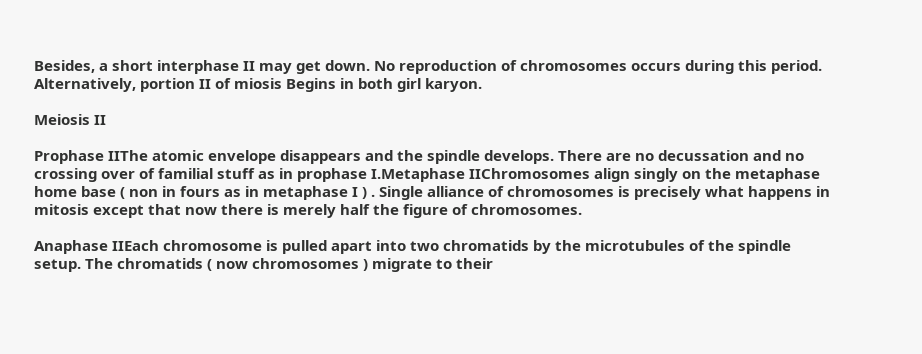Besides, a short interphase II may get down. No reproduction of chromosomes occurs during this period. Alternatively, portion II of miosis Begins in both girl karyon.

Meiosis II

Prophase IIThe atomic envelope disappears and the spindle develops. There are no decussation and no crossing over of familial stuff as in prophase I.Metaphase IIChromosomes align singly on the metaphase home base ( non in fours as in metaphase I ) . Single alliance of chromosomes is precisely what happens in mitosis except that now there is merely half the figure of chromosomes.

Anaphase IIEach chromosome is pulled apart into two chromatids by the microtubules of the spindle setup. The chromatids ( now chromosomes ) migrate to their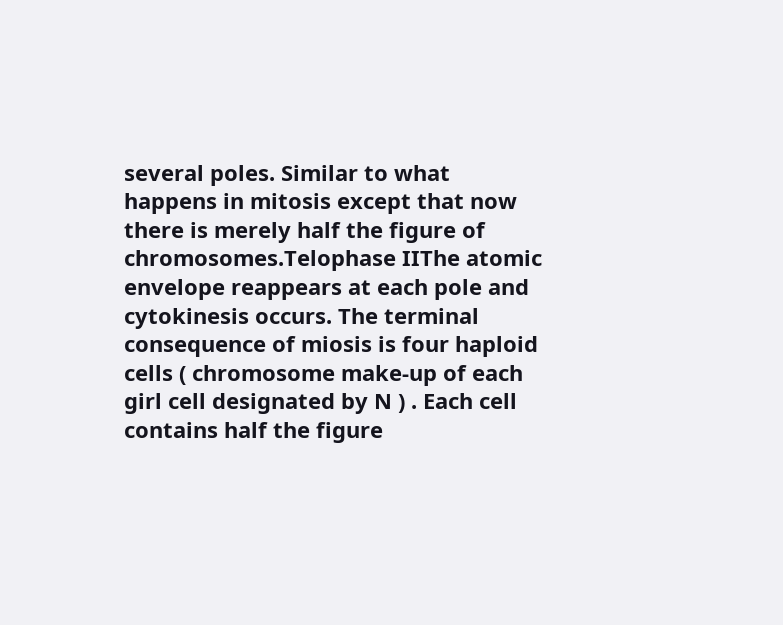several poles. Similar to what happens in mitosis except that now there is merely half the figure of chromosomes.Telophase IIThe atomic envelope reappears at each pole and cytokinesis occurs. The terminal consequence of miosis is four haploid cells ( chromosome make-up of each girl cell designated by N ) . Each cell contains half the figure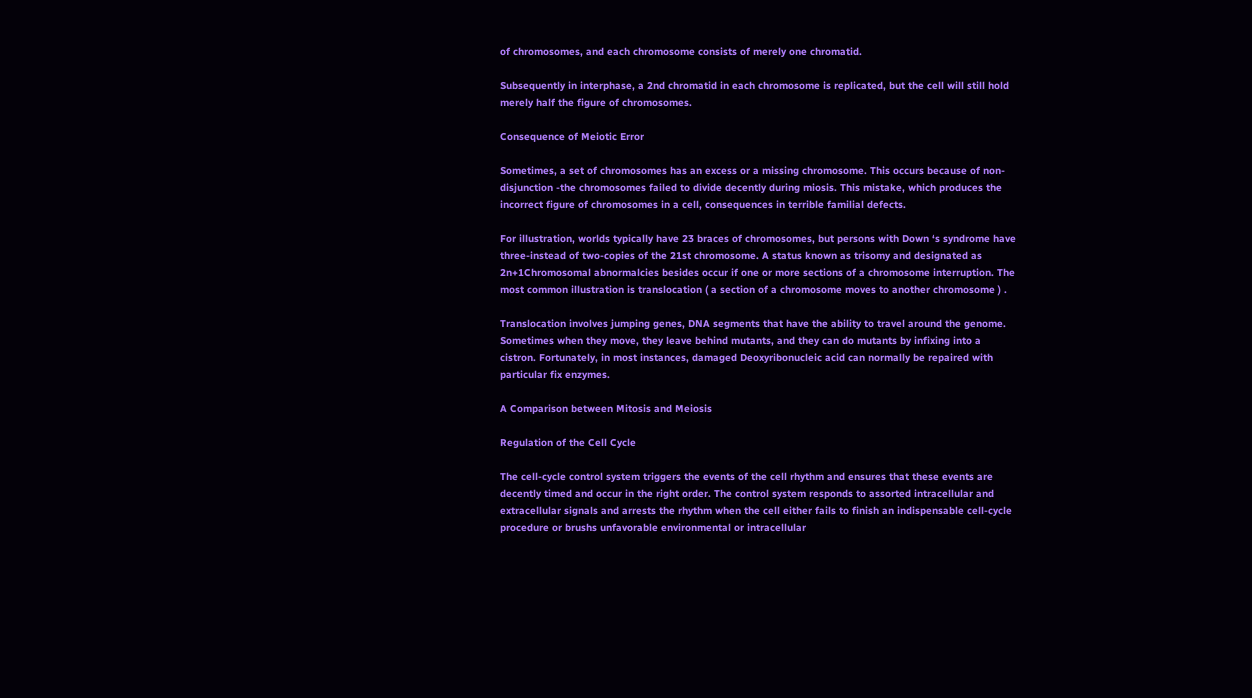of chromosomes, and each chromosome consists of merely one chromatid.

Subsequently in interphase, a 2nd chromatid in each chromosome is replicated, but the cell will still hold merely half the figure of chromosomes.

Consequence of Meiotic Error

Sometimes, a set of chromosomes has an excess or a missing chromosome. This occurs because of non-disjunction -the chromosomes failed to divide decently during miosis. This mistake, which produces the incorrect figure of chromosomes in a cell, consequences in terrible familial defects.

For illustration, worlds typically have 23 braces of chromosomes, but persons with Down ‘s syndrome have three-instead of two-copies of the 21st chromosome. A status known as trisomy and designated as 2n+1Chromosomal abnormalcies besides occur if one or more sections of a chromosome interruption. The most common illustration is translocation ( a section of a chromosome moves to another chromosome ) .

Translocation involves jumping genes, DNA segments that have the ability to travel around the genome. Sometimes when they move, they leave behind mutants, and they can do mutants by infixing into a cistron. Fortunately, in most instances, damaged Deoxyribonucleic acid can normally be repaired with particular fix enzymes.

A Comparison between Mitosis and Meiosis

Regulation of the Cell Cycle

The cell-cycle control system triggers the events of the cell rhythm and ensures that these events are decently timed and occur in the right order. The control system responds to assorted intracellular and extracellular signals and arrests the rhythm when the cell either fails to finish an indispensable cell-cycle procedure or brushs unfavorable environmental or intracellular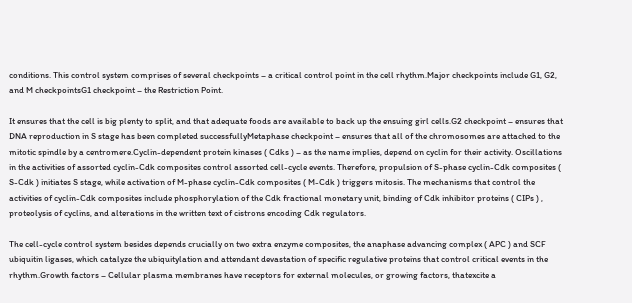conditions. This control system comprises of several checkpoints – a critical control point in the cell rhythm.Major checkpoints include G1, G2, and M checkpointsG1 checkpoint – the Restriction Point.

It ensures that the cell is big plenty to split, and that adequate foods are available to back up the ensuing girl cells.G2 checkpoint – ensures that DNA reproduction in S stage has been completed successfullyMetaphase checkpoint – ensures that all of the chromosomes are attached to the mitotic spindle by a centromere.Cyclin-dependent protein kinases ( Cdks ) – as the name implies, depend on cyclin for their activity. Oscillations in the activities of assorted cyclin-Cdk composites control assorted cell-cycle events. Therefore, propulsion of S-phase cyclin-Cdk composites ( S-Cdk ) initiates S stage, while activation of M-phase cyclin-Cdk composites ( M-Cdk ) triggers mitosis. The mechanisms that control the activities of cyclin-Cdk composites include phosphorylation of the Cdk fractional monetary unit, binding of Cdk inhibitor proteins ( CIPs ) , proteolysis of cyclins, and alterations in the written text of cistrons encoding Cdk regulators.

The cell-cycle control system besides depends crucially on two extra enzyme composites, the anaphase advancing complex ( APC ) and SCF ubiquitin ligases, which catalyze the ubiquitylation and attendant devastation of specific regulative proteins that control critical events in the rhythm.Growth factors – Cellular plasma membranes have receptors for external molecules, or growing factors, thatexcite a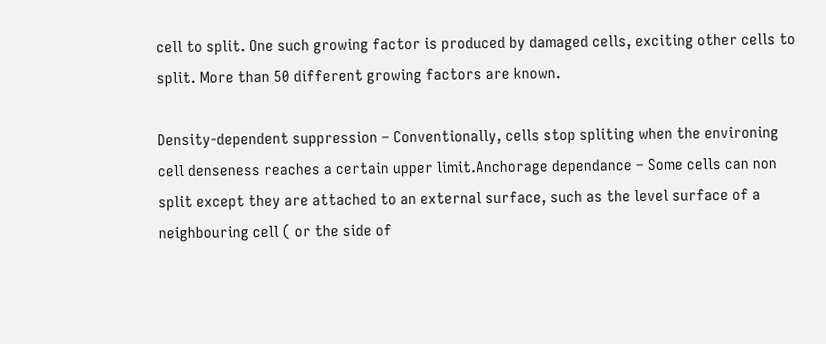cell to split. One such growing factor is produced by damaged cells, exciting other cells to split. More than 50 different growing factors are known.

Density-dependent suppression – Conventionally, cells stop spliting when the environing cell denseness reaches a certain upper limit.Anchorage dependance – Some cells can non split except they are attached to an external surface, such as the level surface of a neighbouring cell ( or the side of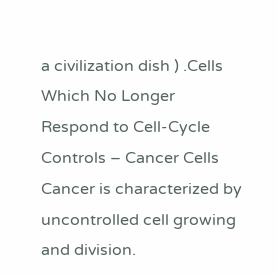a civilization dish ) .Cells Which No Longer Respond to Cell-Cycle Controls – Cancer Cells Cancer is characterized by uncontrolled cell growing and division.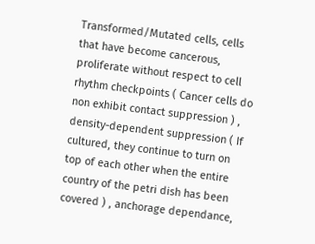Transformed/Mutated cells, cells that have become cancerous, proliferate without respect to cell rhythm checkpoints ( Cancer cells do non exhibit contact suppression ) , density-dependent suppression ( If cultured, they continue to turn on top of each other when the entire country of the petri dish has been covered ) , anchorage dependance,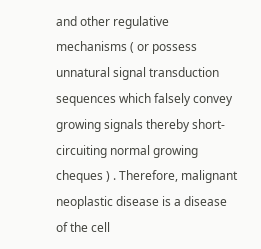and other regulative mechanisms ( or possess unnatural signal transduction sequences which falsely convey growing signals thereby short-circuiting normal growing cheques ) . Therefore, malignant neoplastic disease is a disease of the cell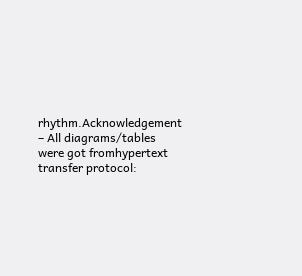rhythm.Acknowledgement – All diagrams/tables were got fromhypertext transfer protocol: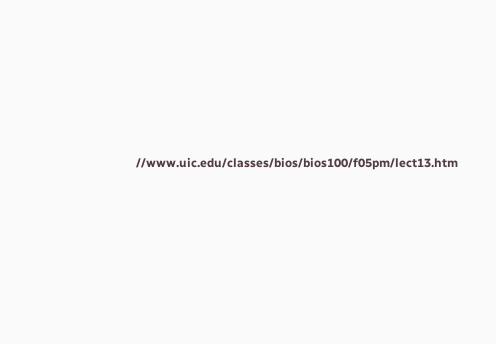//www.uic.edu/classes/bios/bios100/f05pm/lect13.htm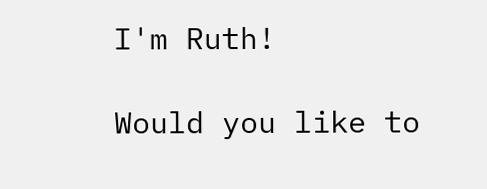I'm Ruth!

Would you like to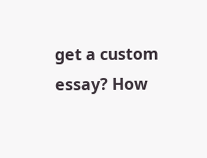get a custom essay? How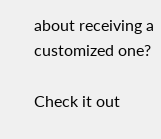about receiving a customized one?

Check it out